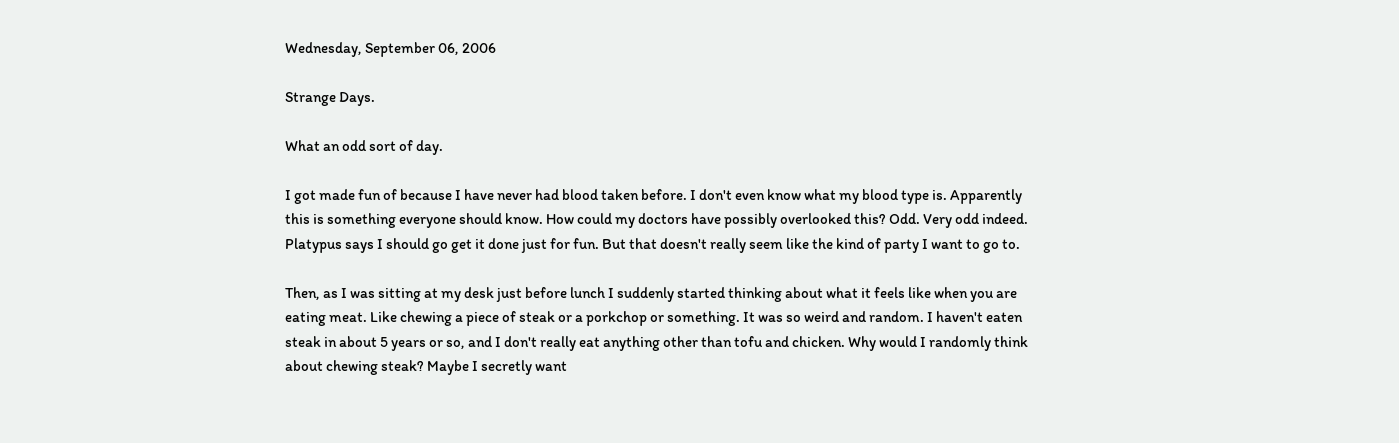Wednesday, September 06, 2006

Strange Days.

What an odd sort of day.

I got made fun of because I have never had blood taken before. I don't even know what my blood type is. Apparently this is something everyone should know. How could my doctors have possibly overlooked this? Odd. Very odd indeed. Platypus says I should go get it done just for fun. But that doesn't really seem like the kind of party I want to go to.

Then, as I was sitting at my desk just before lunch I suddenly started thinking about what it feels like when you are eating meat. Like chewing a piece of steak or a porkchop or something. It was so weird and random. I haven't eaten steak in about 5 years or so, and I don't really eat anything other than tofu and chicken. Why would I randomly think about chewing steak? Maybe I secretly want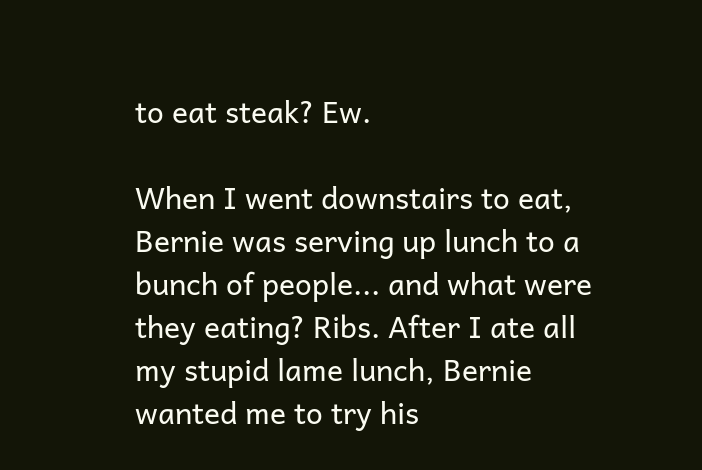to eat steak? Ew.

When I went downstairs to eat, Bernie was serving up lunch to a bunch of people... and what were they eating? Ribs. After I ate all my stupid lame lunch, Bernie wanted me to try his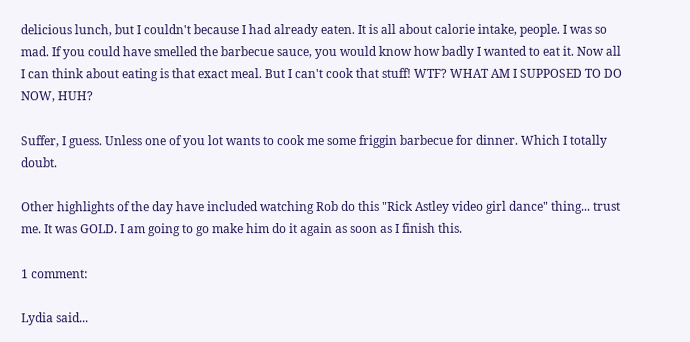delicious lunch, but I couldn't because I had already eaten. It is all about calorie intake, people. I was so mad. If you could have smelled the barbecue sauce, you would know how badly I wanted to eat it. Now all I can think about eating is that exact meal. But I can't cook that stuff! WTF? WHAT AM I SUPPOSED TO DO NOW, HUH?

Suffer, I guess. Unless one of you lot wants to cook me some friggin barbecue for dinner. Which I totally doubt.

Other highlights of the day have included watching Rob do this "Rick Astley video girl dance" thing... trust me. It was GOLD. I am going to go make him do it again as soon as I finish this.

1 comment:

Lydia said...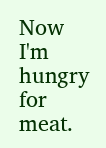Now I'm hungry for meat.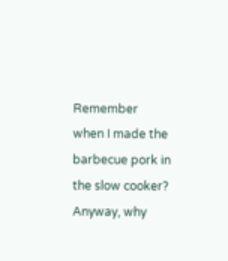Remember when I made the barbecue pork in the slow cooker? Anyway, why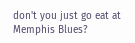don't you just go eat at Memphis Blues?